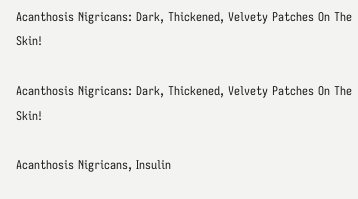Acanthosis Nigricans: Dark, Thickened, Velvety Patches On The Skin!

Acanthosis Nigricans: Dark, Thickened, Velvety Patches On The Skin!

Acanthosis Nigricans, Insulin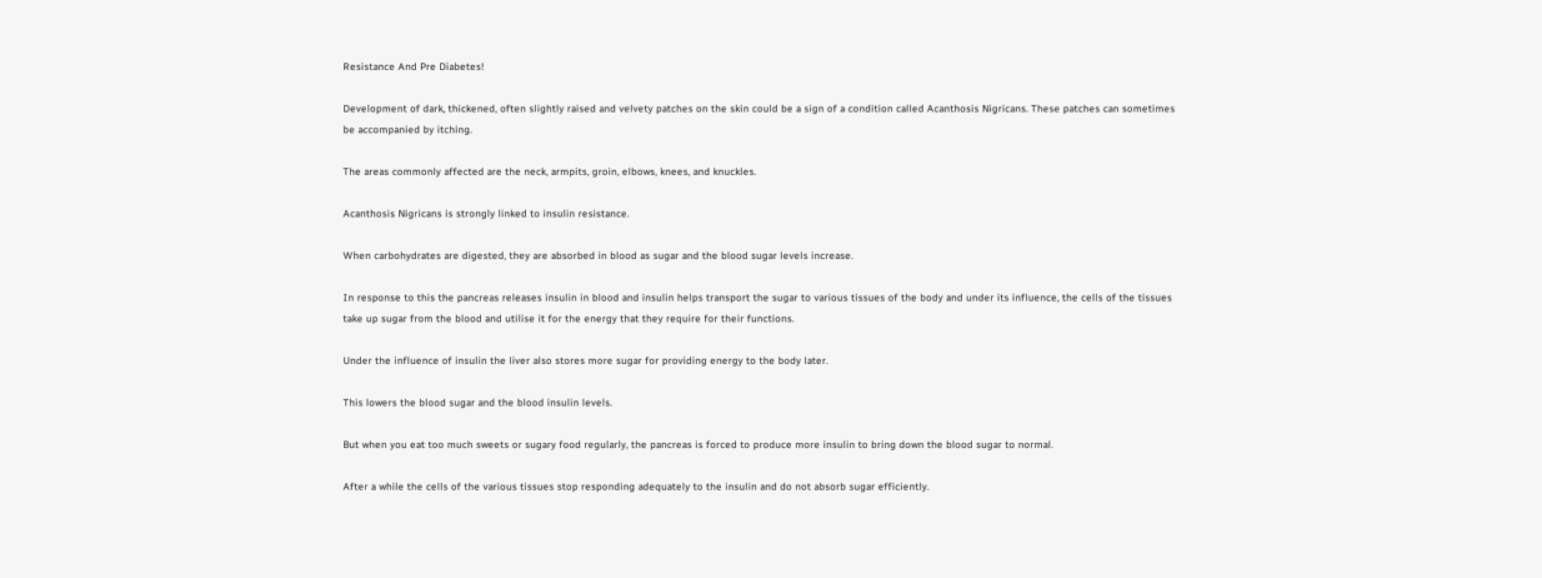Resistance And Pre Diabetes!

Development of dark, thickened, often slightly raised and velvety patches on the skin could be a sign of a condition called Acanthosis Nigricans. These patches can sometimes be accompanied by itching.

The areas commonly affected are the neck, armpits, groin, elbows, knees, and knuckles.

Acanthosis Nigricans is strongly linked to insulin resistance.

When carbohydrates are digested, they are absorbed in blood as sugar and the blood sugar levels increase.

In response to this the pancreas releases insulin in blood and insulin helps transport the sugar to various tissues of the body and under its influence, the cells of the tissues take up sugar from the blood and utilise it for the energy that they require for their functions.

Under the influence of insulin the liver also stores more sugar for providing energy to the body later.

This lowers the blood sugar and the blood insulin levels.

But when you eat too much sweets or sugary food regularly, the pancreas is forced to produce more insulin to bring down the blood sugar to normal.

After a while the cells of the various tissues stop responding adequately to the insulin and do not absorb sugar efficiently.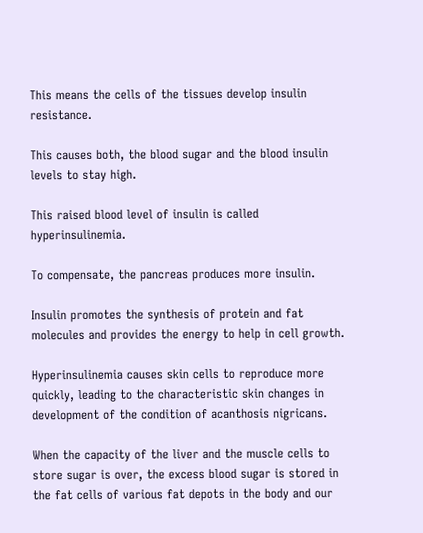This means the cells of the tissues develop insulin resistance.

This causes both, the blood sugar and the blood insulin levels to stay high.

This raised blood level of insulin is called hyperinsulinemia.

To compensate, the pancreas produces more insulin.

Insulin promotes the synthesis of protein and fat molecules and provides the energy to help in cell growth.

Hyperinsulinemia causes skin cells to reproduce more quickly, leading to the characteristic skin changes in development of the condition of acanthosis nigricans.

When the capacity of the liver and the muscle cells to store sugar is over, the excess blood sugar is stored in the fat cells of various fat depots in the body and our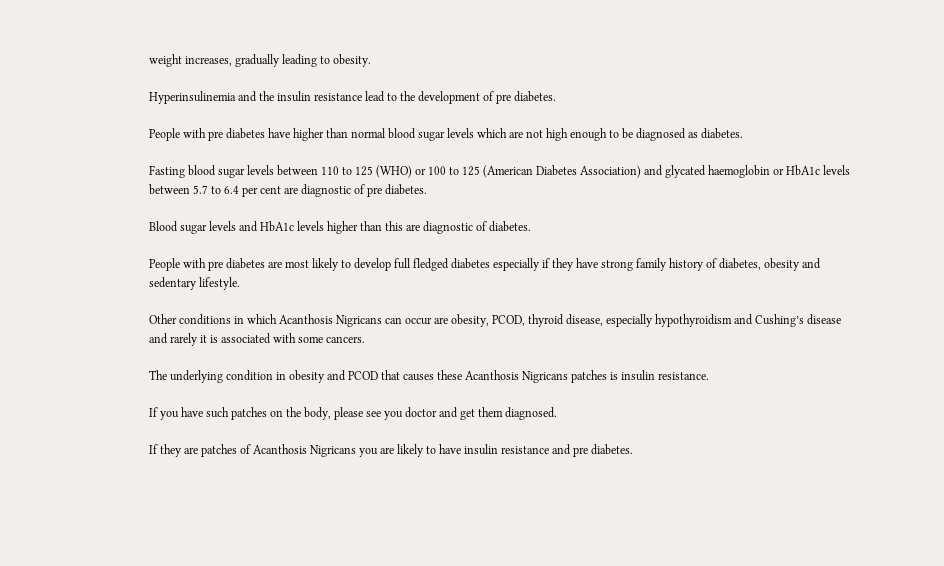weight increases, gradually leading to obesity.

Hyperinsulinemia and the insulin resistance lead to the development of pre diabetes.

People with pre diabetes have higher than normal blood sugar levels which are not high enough to be diagnosed as diabetes.

Fasting blood sugar levels between 110 to 125 (WHO) or 100 to 125 (American Diabetes Association) and glycated haemoglobin or HbA1c levels between 5.7 to 6.4 per cent are diagnostic of pre diabetes.

Blood sugar levels and HbA1c levels higher than this are diagnostic of diabetes.

People with pre diabetes are most likely to develop full fledged diabetes especially if they have strong family history of diabetes, obesity and sedentary lifestyle.

Other conditions in which Acanthosis Nigricans can occur are obesity, PCOD, thyroid disease, especially hypothyroidism and Cushing’s disease and rarely it is associated with some cancers.

The underlying condition in obesity and PCOD that causes these Acanthosis Nigricans patches is insulin resistance.

If you have such patches on the body, please see you doctor and get them diagnosed.

If they are patches of Acanthosis Nigricans you are likely to have insulin resistance and pre diabetes.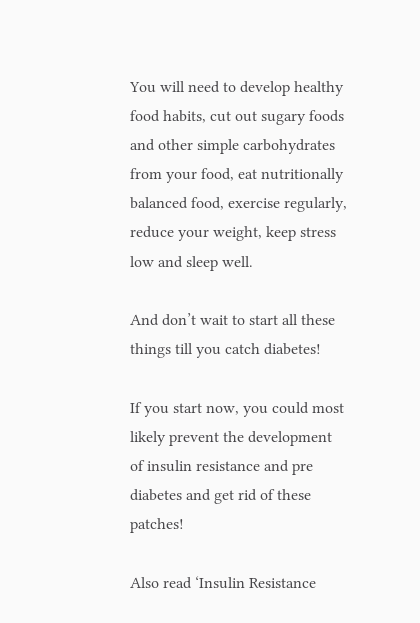You will need to develop healthy food habits, cut out sugary foods and other simple carbohydrates from your food, eat nutritionally balanced food, exercise regularly, reduce your weight, keep stress low and sleep well.

And don’t wait to start all these things till you catch diabetes!

If you start now, you could most likely prevent the development of insulin resistance and pre diabetes and get rid of these patches!

Also read ‘Insulin Resistance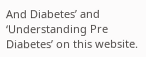And Diabetes’ and ‘Understanding Pre Diabetes’ on this website.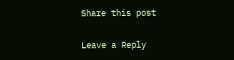Share this post

Leave a Reply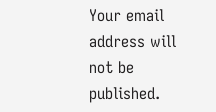Your email address will not be published.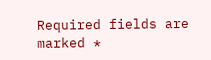Required fields are marked *